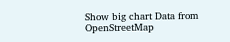Show big chart Data from OpenStreetMap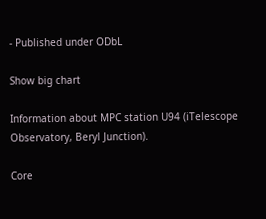- Published under ODbL

Show big chart

Information about MPC station U94 (iTelescope Observatory, Beryl Junction).

Core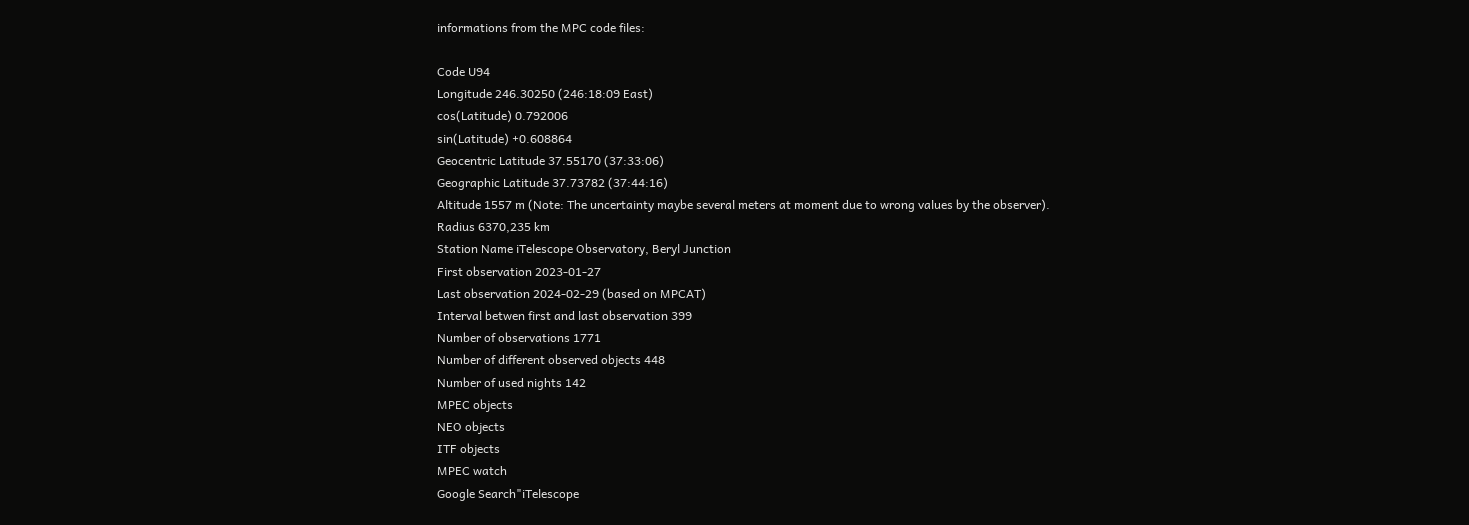informations from the MPC code files:

Code U94
Longitude 246.30250 (246:18:09 East)
cos(Latitude) 0.792006
sin(Latitude) +0.608864
Geocentric Latitude 37.55170 (37:33:06)
Geographic Latitude 37.73782 (37:44:16)
Altitude 1557 m (Note: The uncertainty maybe several meters at moment due to wrong values by the observer).
Radius 6370,235 km
Station Name iTelescope Observatory, Beryl Junction
First observation 2023-01-27
Last observation 2024-02-29 (based on MPCAT)
Interval betwen first and last observation 399
Number of observations 1771
Number of different observed objects 448
Number of used nights 142
MPEC objects
NEO objects
ITF objects
MPEC watch
Google Search"iTelescope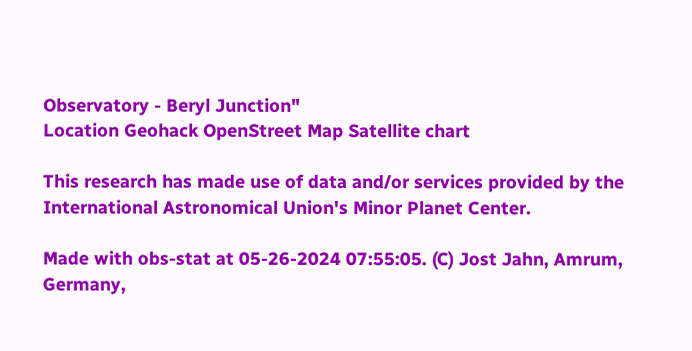Observatory - Beryl Junction"
Location Geohack OpenStreet Map Satellite chart

This research has made use of data and/or services provided by the International Astronomical Union's Minor Planet Center.

Made with obs-stat at 05-26-2024 07:55:05. (C) Jost Jahn, Amrum, Germany,